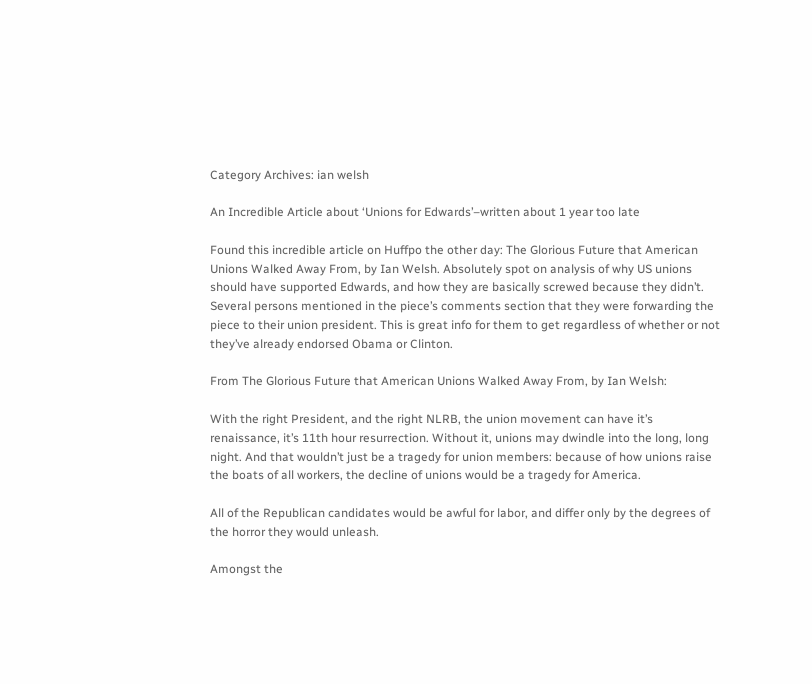Category Archives: ian welsh

An Incredible Article about ‘Unions for Edwards’–written about 1 year too late

Found this incredible article on Huffpo the other day: The Glorious Future that American Unions Walked Away From, by Ian Welsh. Absolutely spot on analysis of why US unions should have supported Edwards, and how they are basically screwed because they didn’t. Several persons mentioned in the piece’s comments section that they were forwarding the piece to their union president. This is great info for them to get regardless of whether or not they’ve already endorsed Obama or Clinton.

From The Glorious Future that American Unions Walked Away From, by Ian Welsh:

With the right President, and the right NLRB, the union movement can have it’s renaissance, it’s 11th hour resurrection. Without it, unions may dwindle into the long, long night. And that wouldn’t just be a tragedy for union members: because of how unions raise the boats of all workers, the decline of unions would be a tragedy for America.

All of the Republican candidates would be awful for labor, and differ only by the degrees of the horror they would unleash.

Amongst the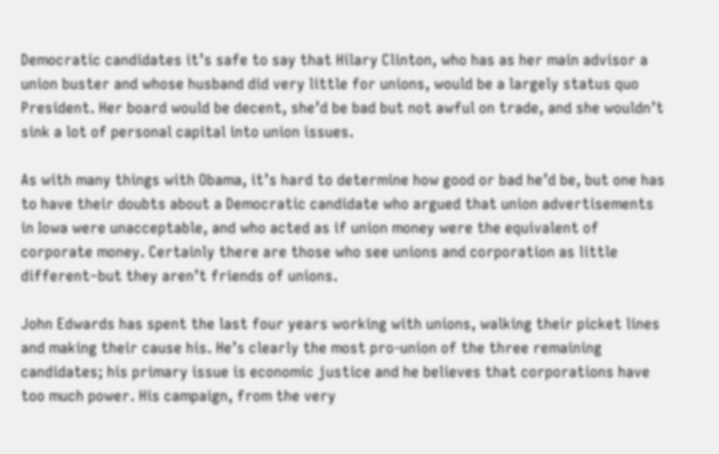Democratic candidates it’s safe to say that Hilary Clinton, who has as her main advisor a union buster and whose husband did very little for unions, would be a largely status quo President. Her board would be decent, she’d be bad but not awful on trade, and she wouldn’t sink a lot of personal capital into union issues.

As with many things with Obama, it’s hard to determine how good or bad he’d be, but one has to have their doubts about a Democratic candidate who argued that union advertisements in Iowa were unacceptable, and who acted as if union money were the equivalent of corporate money. Certainly there are those who see unions and corporation as little different–but they aren’t friends of unions.

John Edwards has spent the last four years working with unions, walking their picket lines and making their cause his. He’s clearly the most pro-union of the three remaining candidates; his primary issue is economic justice and he believes that corporations have too much power. His campaign, from the very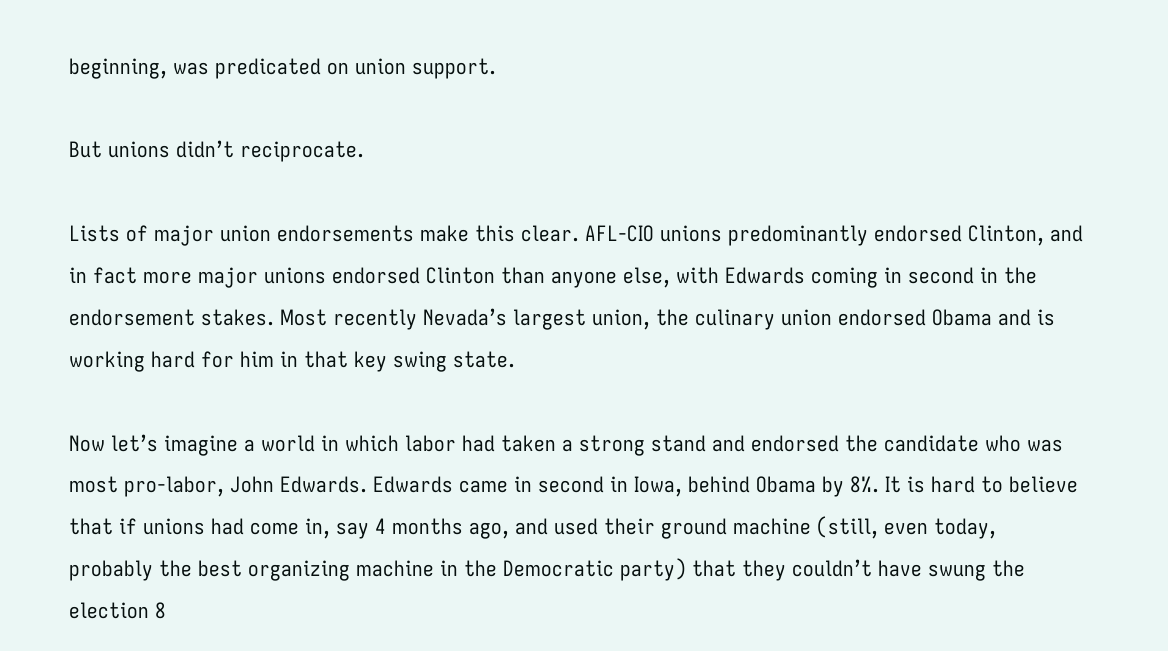beginning, was predicated on union support.

But unions didn’t reciprocate.

Lists of major union endorsements make this clear. AFL-CIO unions predominantly endorsed Clinton, and in fact more major unions endorsed Clinton than anyone else, with Edwards coming in second in the endorsement stakes. Most recently Nevada’s largest union, the culinary union endorsed Obama and is working hard for him in that key swing state.

Now let’s imagine a world in which labor had taken a strong stand and endorsed the candidate who was most pro-labor, John Edwards. Edwards came in second in Iowa, behind Obama by 8%. It is hard to believe that if unions had come in, say 4 months ago, and used their ground machine (still, even today, probably the best organizing machine in the Democratic party) that they couldn’t have swung the election 8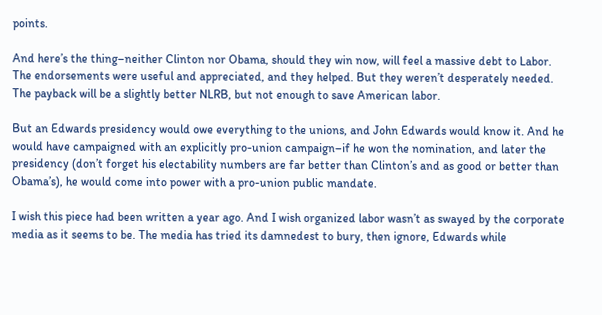points.

And here’s the thing–neither Clinton nor Obama, should they win now, will feel a massive debt to Labor. The endorsements were useful and appreciated, and they helped. But they weren’t desperately needed. The payback will be a slightly better NLRB, but not enough to save American labor.

But an Edwards presidency would owe everything to the unions, and John Edwards would know it. And he would have campaigned with an explicitly pro-union campaign–if he won the nomination, and later the presidency (don’t forget his electability numbers are far better than Clinton’s and as good or better than Obama’s), he would come into power with a pro-union public mandate.

I wish this piece had been written a year ago. And I wish organized labor wasn’t as swayed by the corporate media as it seems to be. The media has tried its damnedest to bury, then ignore, Edwards while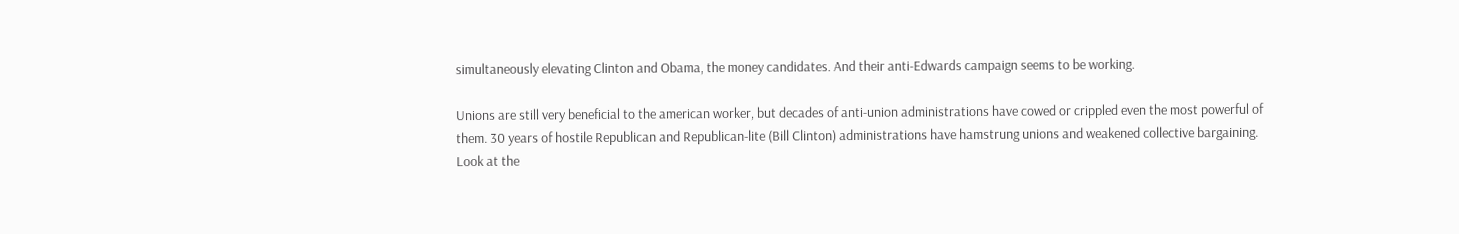simultaneously elevating Clinton and Obama, the money candidates. And their anti-Edwards campaign seems to be working.

Unions are still very beneficial to the american worker, but decades of anti-union administrations have cowed or crippled even the most powerful of them. 30 years of hostile Republican and Republican-lite (Bill Clinton) administrations have hamstrung unions and weakened collective bargaining. Look at the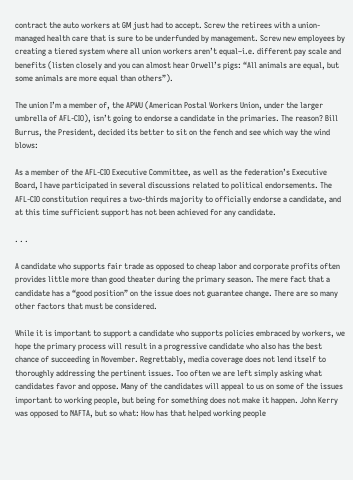contract the auto workers at GM just had to accept. Screw the retirees with a union-managed health care that is sure to be underfunded by management. Screw new employees by creating a tiered system where all union workers aren’t equal–i.e. different pay scale and benefits (listen closely and you can almost hear Orwell’s pigs: “All animals are equal, but some animals are more equal than others”).

The union I’m a member of, the APWU (American Postal Workers Union, under the larger umbrella of AFL-CIO), isn’t going to endorse a candidate in the primaries. The reason? Bill Burrus, the President, decided its better to sit on the fench and see which way the wind blows:

As a member of the AFL-CIO Executive Committee, as well as the federation’s Executive Board, I have participated in several discussions related to political endorsements. The AFL-CIO constitution requires a two-thirds majority to officially endorse a candidate, and at this time sufficient support has not been achieved for any candidate.

. . .

A candidate who supports fair trade as opposed to cheap labor and corporate profits often provides little more than good theater during the primary season. The mere fact that a candidate has a “good position” on the issue does not guarantee change. There are so many other factors that must be considered.

While it is important to support a candidate who supports policies embraced by workers, we hope the primary process will result in a progressive candidate who also has the best chance of succeeding in November. Regrettably, media coverage does not lend itself to thoroughly addressing the pertinent issues. Too often we are left simply asking what candidates favor and oppose. Many of the candidates will appeal to us on some of the issues important to working people, but being for something does not make it happen. John Kerry was opposed to NAFTA, but so what: How has that helped working people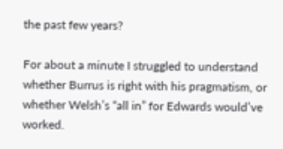the past few years?

For about a minute I struggled to understand whether Burrus is right with his pragmatism, or whether Welsh’s “all in” for Edwards would’ve worked.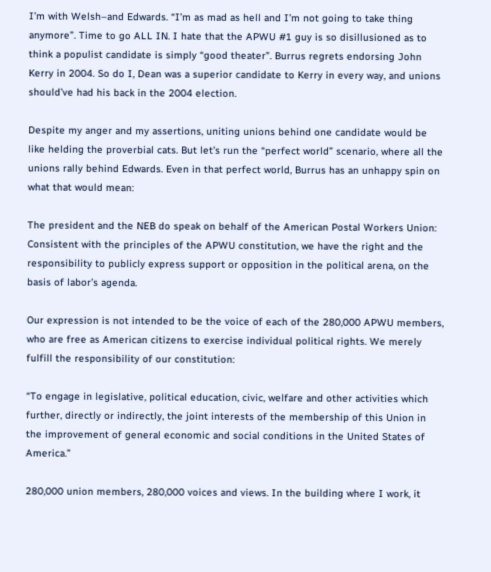I’m with Welsh–and Edwards. “I’m as mad as hell and I’m not going to take thing anymore”. Time to go ALL IN. I hate that the APWU #1 guy is so disillusioned as to think a populist candidate is simply “good theater”. Burrus regrets endorsing John Kerry in 2004. So do I, Dean was a superior candidate to Kerry in every way, and unions should’ve had his back in the 2004 election.

Despite my anger and my assertions, uniting unions behind one candidate would be like helding the proverbial cats. But let’s run the “perfect world” scenario, where all the unions rally behind Edwards. Even in that perfect world, Burrus has an unhappy spin on what that would mean:

The president and the NEB do speak on behalf of the American Postal Workers Union: Consistent with the principles of the APWU constitution, we have the right and the responsibility to publicly express support or opposition in the political arena, on the basis of labor’s agenda.

Our expression is not intended to be the voice of each of the 280,000 APWU members, who are free as American citizens to exercise individual political rights. We merely fulfill the responsibility of our constitution:

“To engage in legislative, political education, civic, welfare and other activities which further, directly or indirectly, the joint interests of the membership of this Union in the improvement of general economic and social conditions in the United States of America.”

280,000 union members, 280,000 voices and views. In the building where I work, it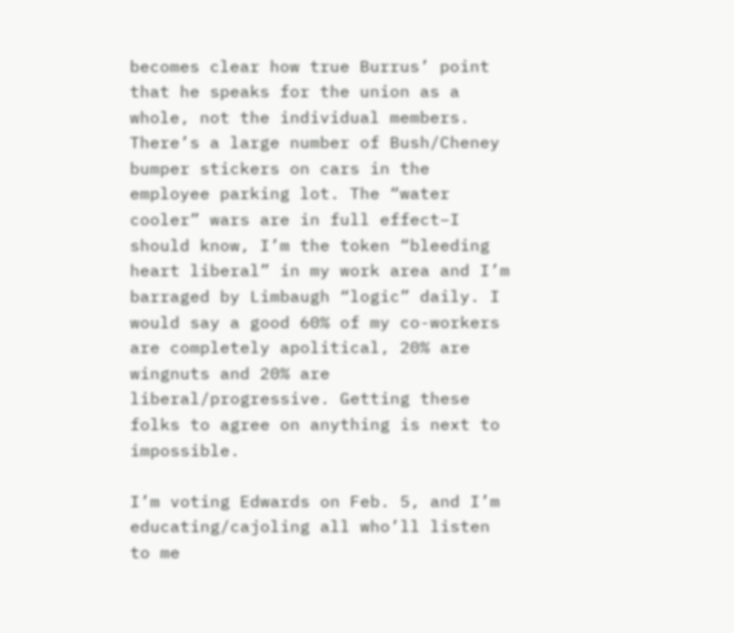becomes clear how true Burrus’ point that he speaks for the union as a whole, not the individual members. There’s a large number of Bush/Cheney bumper stickers on cars in the employee parking lot. The “water cooler” wars are in full effect–I should know, I’m the token “bleeding heart liberal” in my work area and I’m barraged by Limbaugh “logic” daily. I would say a good 60% of my co-workers are completely apolitical, 20% are wingnuts and 20% are liberal/progressive. Getting these folks to agree on anything is next to impossible.

I’m voting Edwards on Feb. 5, and I’m educating/cajoling all who’ll listen to me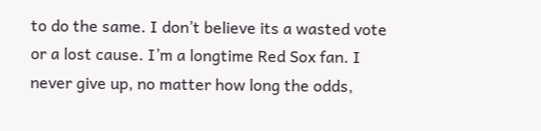to do the same. I don’t believe its a wasted vote or a lost cause. I’m a longtime Red Sox fan. I never give up, no matter how long the odds,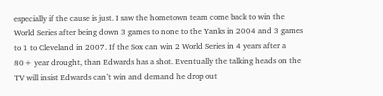especially if the cause is just. I saw the hometown team come back to win the World Series after being down 3 games to none to the Yanks in 2004 and 3 games to 1 to Cleveland in 2007. If the Sox can win 2 World Series in 4 years after a 80+ year drought, than Edwards has a shot. Eventually the talking heads on the TV will insist Edwards can’t win and demand he drop out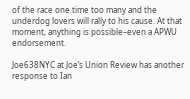of the race one time too many and the underdog lovers will rally to his cause. At that moment, anything is possible–even a APWU endorsement.

Joe638NYC at Joe’s Union Review has another response to Ian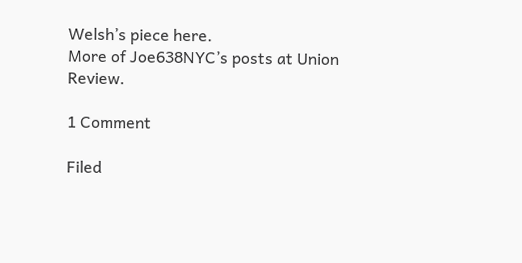Welsh’s piece here.
More of Joe638NYC’s posts at Union Review.

1 Comment

Filed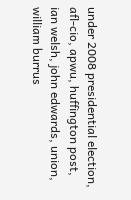under 2008 presidential election, afl-cio, apwu, huffington post, ian welsh, john edwards, union, william burrus